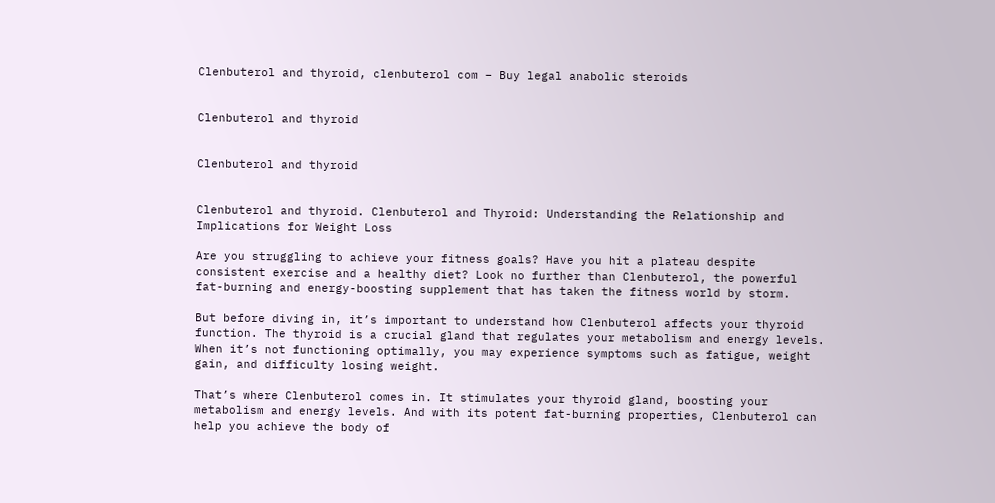Clenbuterol and thyroid, clenbuterol com – Buy legal anabolic steroids


Clenbuterol and thyroid


Clenbuterol and thyroid


Clenbuterol and thyroid. Clenbuterol and Thyroid: Understanding the Relationship and Implications for Weight Loss

Are you struggling to achieve your fitness goals? Have you hit a plateau despite consistent exercise and a healthy diet? Look no further than Clenbuterol, the powerful fat-burning and energy-boosting supplement that has taken the fitness world by storm.

But before diving in, it’s important to understand how Clenbuterol affects your thyroid function. The thyroid is a crucial gland that regulates your metabolism and energy levels. When it’s not functioning optimally, you may experience symptoms such as fatigue, weight gain, and difficulty losing weight.

That’s where Clenbuterol comes in. It stimulates your thyroid gland, boosting your metabolism and energy levels. And with its potent fat-burning properties, Clenbuterol can help you achieve the body of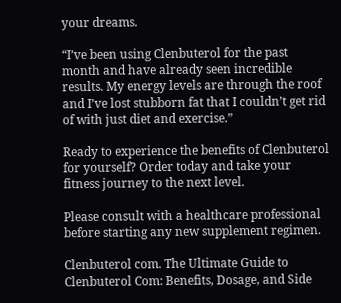your dreams.

“I’ve been using Clenbuterol for the past month and have already seen incredible results. My energy levels are through the roof and I’ve lost stubborn fat that I couldn’t get rid of with just diet and exercise.”

Ready to experience the benefits of Clenbuterol for yourself? Order today and take your fitness journey to the next level.

Please consult with a healthcare professional before starting any new supplement regimen.

Clenbuterol com. The Ultimate Guide to Clenbuterol Com: Benefits, Dosage, and Side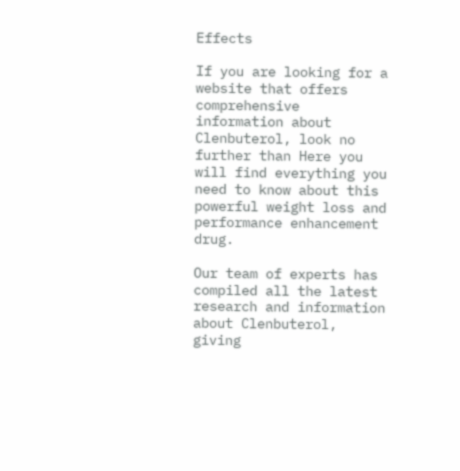Effects

If you are looking for a website that offers comprehensive information about Clenbuterol, look no further than Here you will find everything you need to know about this powerful weight loss and performance enhancement drug.

Our team of experts has compiled all the latest research and information about Clenbuterol, giving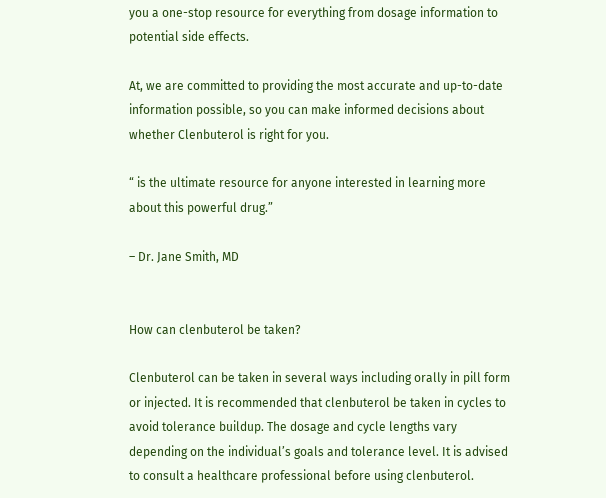you a one-stop resource for everything from dosage information to potential side effects.

At, we are committed to providing the most accurate and up-to-date information possible, so you can make informed decisions about whether Clenbuterol is right for you.

“ is the ultimate resource for anyone interested in learning more about this powerful drug.”

– Dr. Jane Smith, MD


How can clenbuterol be taken?

Clenbuterol can be taken in several ways including orally in pill form or injected. It is recommended that clenbuterol be taken in cycles to avoid tolerance buildup. The dosage and cycle lengths vary depending on the individual’s goals and tolerance level. It is advised to consult a healthcare professional before using clenbuterol.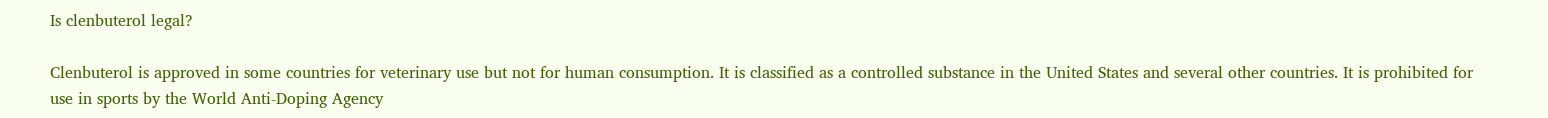Is clenbuterol legal?

Clenbuterol is approved in some countries for veterinary use but not for human consumption. It is classified as a controlled substance in the United States and several other countries. It is prohibited for use in sports by the World Anti-Doping Agency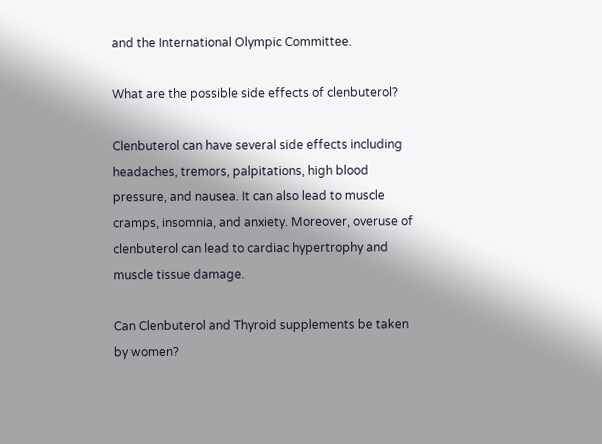and the International Olympic Committee.

What are the possible side effects of clenbuterol?

Clenbuterol can have several side effects including headaches, tremors, palpitations, high blood pressure, and nausea. It can also lead to muscle cramps, insomnia, and anxiety. Moreover, overuse of clenbuterol can lead to cardiac hypertrophy and muscle tissue damage.

Can Clenbuterol and Thyroid supplements be taken by women?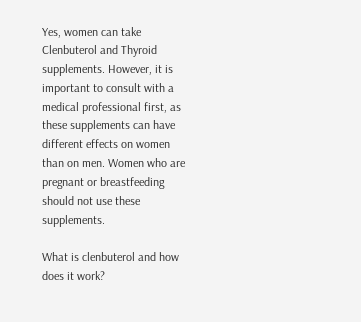Yes, women can take Clenbuterol and Thyroid supplements. However, it is important to consult with a medical professional first, as these supplements can have different effects on women than on men. Women who are pregnant or breastfeeding should not use these supplements.

What is clenbuterol and how does it work?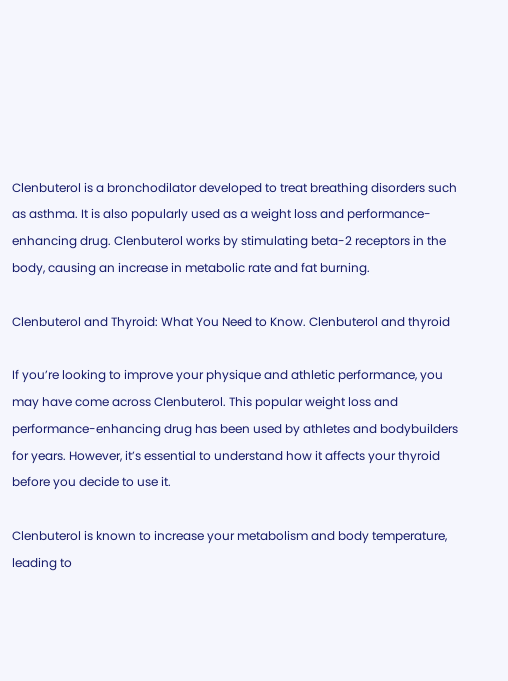Clenbuterol is a bronchodilator developed to treat breathing disorders such as asthma. It is also popularly used as a weight loss and performance-enhancing drug. Clenbuterol works by stimulating beta-2 receptors in the body, causing an increase in metabolic rate and fat burning.

Clenbuterol and Thyroid: What You Need to Know. Clenbuterol and thyroid

If you’re looking to improve your physique and athletic performance, you may have come across Clenbuterol. This popular weight loss and performance-enhancing drug has been used by athletes and bodybuilders for years. However, it’s essential to understand how it affects your thyroid before you decide to use it.

Clenbuterol is known to increase your metabolism and body temperature, leading to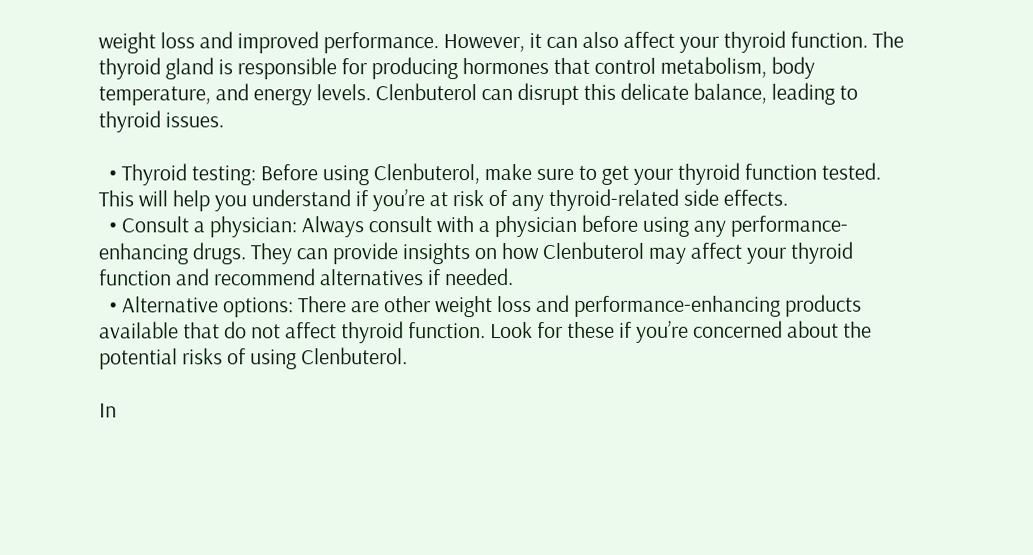weight loss and improved performance. However, it can also affect your thyroid function. The thyroid gland is responsible for producing hormones that control metabolism, body temperature, and energy levels. Clenbuterol can disrupt this delicate balance, leading to thyroid issues.

  • Thyroid testing: Before using Clenbuterol, make sure to get your thyroid function tested. This will help you understand if you’re at risk of any thyroid-related side effects.
  • Consult a physician: Always consult with a physician before using any performance-enhancing drugs. They can provide insights on how Clenbuterol may affect your thyroid function and recommend alternatives if needed.
  • Alternative options: There are other weight loss and performance-enhancing products available that do not affect thyroid function. Look for these if you’re concerned about the potential risks of using Clenbuterol.

In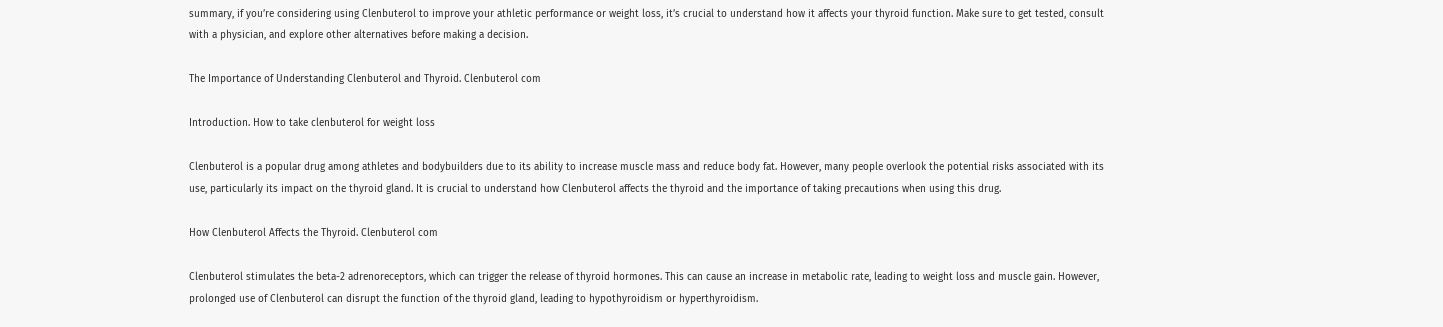summary, if you’re considering using Clenbuterol to improve your athletic performance or weight loss, it’s crucial to understand how it affects your thyroid function. Make sure to get tested, consult with a physician, and explore other alternatives before making a decision.

The Importance of Understanding Clenbuterol and Thyroid. Clenbuterol com

Introduction. How to take clenbuterol for weight loss

Clenbuterol is a popular drug among athletes and bodybuilders due to its ability to increase muscle mass and reduce body fat. However, many people overlook the potential risks associated with its use, particularly its impact on the thyroid gland. It is crucial to understand how Clenbuterol affects the thyroid and the importance of taking precautions when using this drug.

How Clenbuterol Affects the Thyroid. Clenbuterol com

Clenbuterol stimulates the beta-2 adrenoreceptors, which can trigger the release of thyroid hormones. This can cause an increase in metabolic rate, leading to weight loss and muscle gain. However, prolonged use of Clenbuterol can disrupt the function of the thyroid gland, leading to hypothyroidism or hyperthyroidism.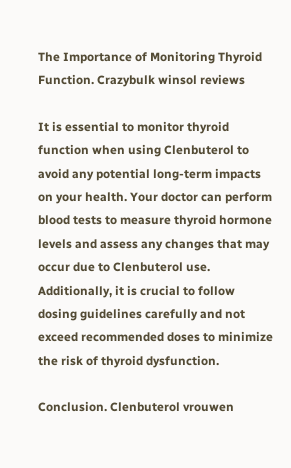The Importance of Monitoring Thyroid Function. Crazybulk winsol reviews

It is essential to monitor thyroid function when using Clenbuterol to avoid any potential long-term impacts on your health. Your doctor can perform blood tests to measure thyroid hormone levels and assess any changes that may occur due to Clenbuterol use. Additionally, it is crucial to follow dosing guidelines carefully and not exceed recommended doses to minimize the risk of thyroid dysfunction.

Conclusion. Clenbuterol vrouwen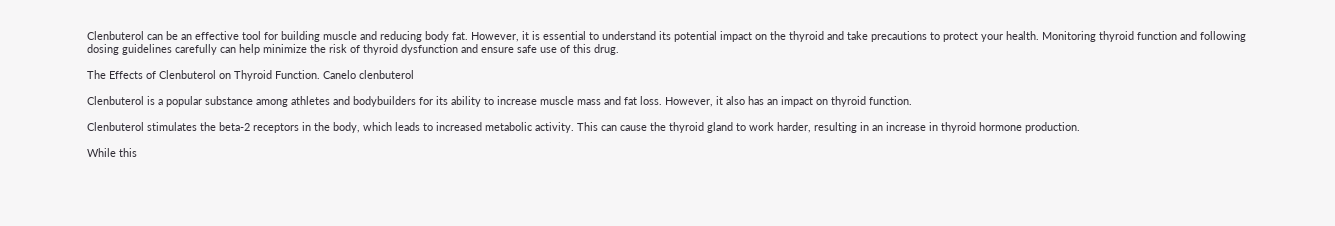Clenbuterol can be an effective tool for building muscle and reducing body fat. However, it is essential to understand its potential impact on the thyroid and take precautions to protect your health. Monitoring thyroid function and following dosing guidelines carefully can help minimize the risk of thyroid dysfunction and ensure safe use of this drug.

The Effects of Clenbuterol on Thyroid Function. Canelo clenbuterol

Clenbuterol is a popular substance among athletes and bodybuilders for its ability to increase muscle mass and fat loss. However, it also has an impact on thyroid function.

Clenbuterol stimulates the beta-2 receptors in the body, which leads to increased metabolic activity. This can cause the thyroid gland to work harder, resulting in an increase in thyroid hormone production.

While this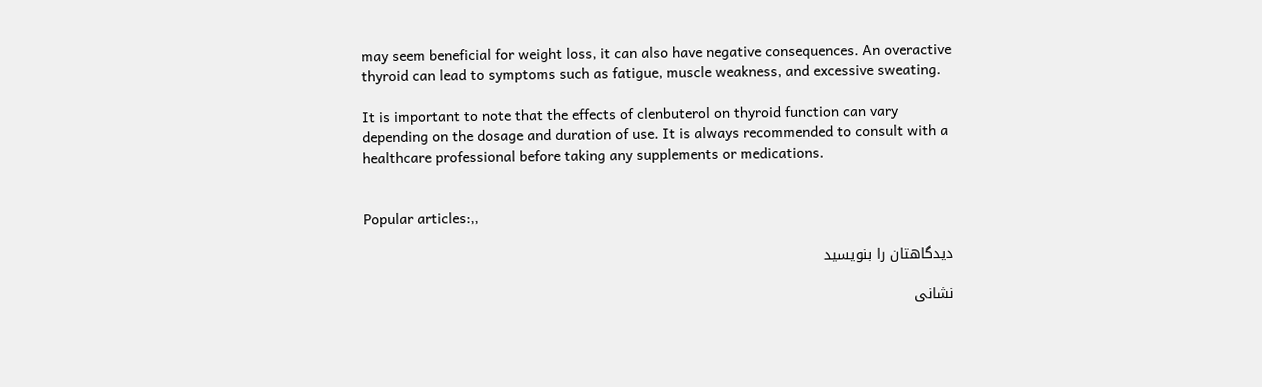may seem beneficial for weight loss, it can also have negative consequences. An overactive thyroid can lead to symptoms such as fatigue, muscle weakness, and excessive sweating.

It is important to note that the effects of clenbuterol on thyroid function can vary depending on the dosage and duration of use. It is always recommended to consult with a healthcare professional before taking any supplements or medications.


Popular articles:,,

دیدگاهتان را بنویسید

نشانی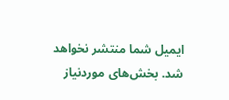ایمیل شما منتشر نخواهد شد. بخش‌های موردنیاز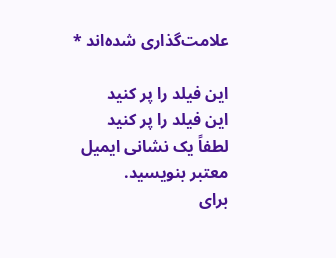علامت‌گذاری شده‌اند *

این فیلد را پر کنید
این فیلد را پر کنید
لطفاً یک نشانی ایمیل معتبر بنویسید.
برای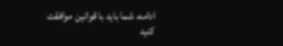ادامه، شما باید با قوانین موافقت کنید